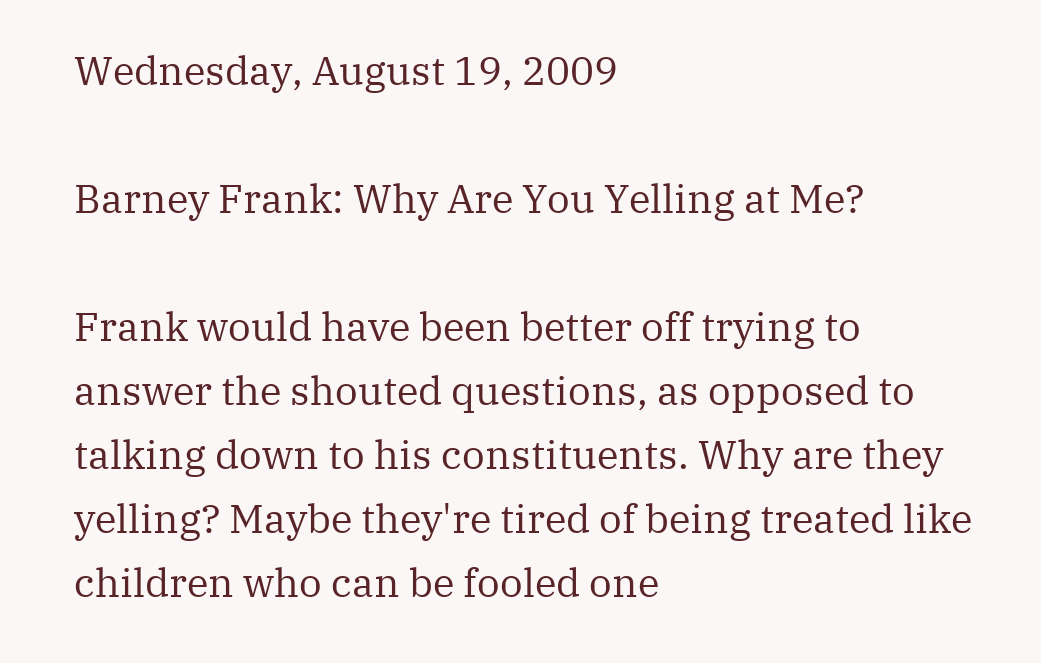Wednesday, August 19, 2009

Barney Frank: Why Are You Yelling at Me?

Frank would have been better off trying to answer the shouted questions, as opposed to talking down to his constituents. Why are they yelling? Maybe they're tired of being treated like children who can be fooled one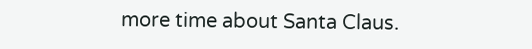more time about Santa Claus.